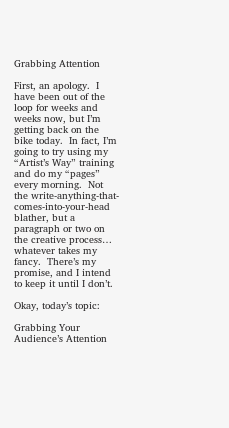Grabbing Attention

First, an apology.  I have been out of the loop for weeks and weeks now, but I’m getting back on the bike today.  In fact, I’m going to try using my “Artist’s Way” training and do my “pages” every morning.  Not the write-anything-that-comes-into-your-head blather, but a paragraph or two on the creative process… whatever takes my fancy.  There’s my promise, and I intend to keep it until I don’t.

Okay, today’s topic:

Grabbing Your Audience’s Attention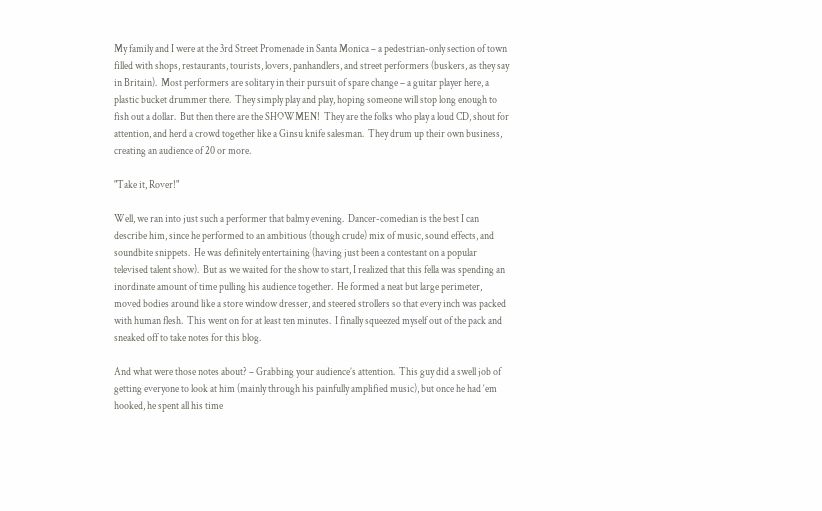My family and I were at the 3rd Street Promenade in Santa Monica – a pedestrian-only section of town filled with shops, restaurants, tourists, lovers, panhandlers, and street performers (buskers, as they say in Britain).  Most performers are solitary in their pursuit of spare change – a guitar player here, a plastic bucket drummer there.  They simply play and play, hoping someone will stop long enough to fish out a dollar.  But then there are the SHOWMEN!  They are the folks who play a loud CD, shout for attention, and herd a crowd together like a Ginsu knife salesman.  They drum up their own business, creating an audience of 20 or more.

"Take it, Rover!"

Well, we ran into just such a performer that balmy evening.  Dancer-comedian is the best I can describe him, since he performed to an ambitious (though crude) mix of music, sound effects, and soundbite snippets.  He was definitely entertaining (having just been a contestant on a popular televised talent show).  But as we waited for the show to start, I realized that this fella was spending an inordinate amount of time pulling his audience together.  He formed a neat but large perimeter, moved bodies around like a store window dresser, and steered strollers so that every inch was packed with human flesh.  This went on for at least ten minutes.  I finally squeezed myself out of the pack and sneaked off to take notes for this blog.

And what were those notes about? – Grabbing your audience’s attention.  This guy did a swell job of getting everyone to look at him (mainly through his painfully amplified music), but once he had ‘em hooked, he spent all his time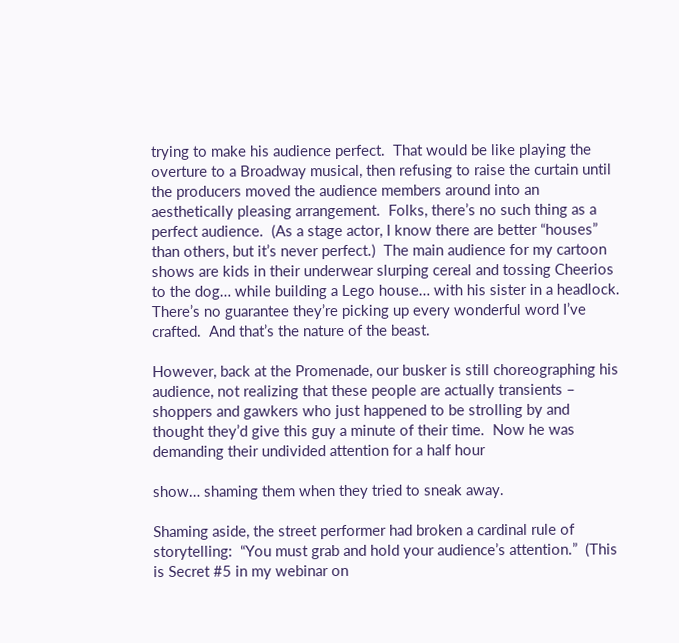trying to make his audience perfect.  That would be like playing the overture to a Broadway musical, then refusing to raise the curtain until the producers moved the audience members around into an aesthetically pleasing arrangement.  Folks, there’s no such thing as a perfect audience.  (As a stage actor, I know there are better “houses” than others, but it’s never perfect.)  The main audience for my cartoon shows are kids in their underwear slurping cereal and tossing Cheerios to the dog… while building a Lego house… with his sister in a headlock.  There’s no guarantee they’re picking up every wonderful word I’ve crafted.  And that’s the nature of the beast.

However, back at the Promenade, our busker is still choreographing his audience, not realizing that these people are actually transients – shoppers and gawkers who just happened to be strolling by and thought they’d give this guy a minute of their time.  Now he was demanding their undivided attention for a half hour

show… shaming them when they tried to sneak away.

Shaming aside, the street performer had broken a cardinal rule of storytelling:  “You must grab and hold your audience’s attention.”  (This is Secret #5 in my webinar on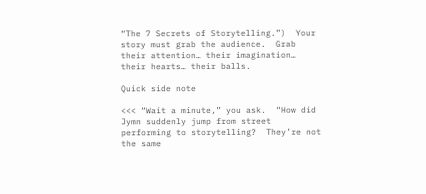“The 7 Secrets of Storytelling.”)  Your story must grab the audience.  Grab their attention… their imagination… their hearts… their balls.

Quick side note

<<< “Wait a minute,” you ask.  “How did Jymn suddenly jump from street performing to storytelling?  They’re not the same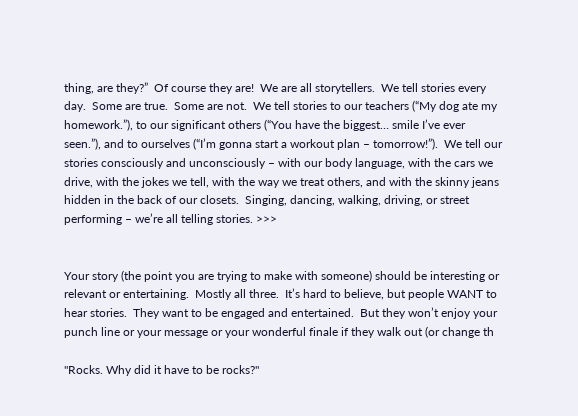thing, are they?”  Of course they are!  We are all storytellers.  We tell stories every day.  Some are true.  Some are not.  We tell stories to our teachers (“My dog ate my homework.”), to our significant others (“You have the biggest… smile I’ve ever seen.”), and to ourselves (“I’m gonna start a workout plan – tomorrow!”).  We tell our stories consciously and unconsciously – with our body language, with the cars we drive, with the jokes we tell, with the way we treat others, and with the skinny jeans hidden in the back of our closets.  Singing, dancing, walking, driving, or street performing – we’re all telling stories. >>>


Your story (the point you are trying to make with someone) should be interesting or relevant or entertaining.  Mostly all three.  It’s hard to believe, but people WANT to hear stories.  They want to be engaged and entertained.  But they won’t enjoy your punch line or your message or your wonderful finale if they walk out (or change th

"Rocks. Why did it have to be rocks?"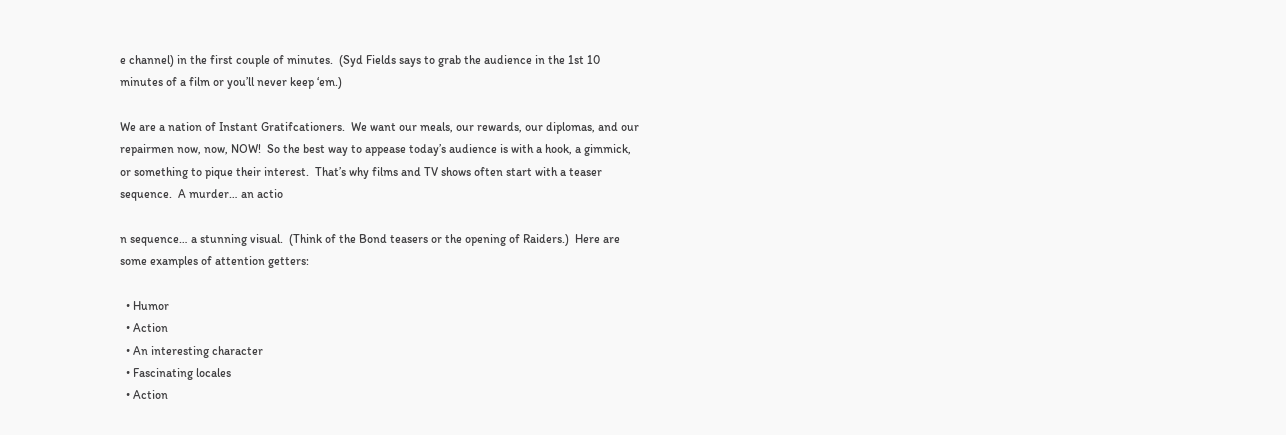e channel) in the first couple of minutes.  (Syd Fields says to grab the audience in the 1st 10 minutes of a film or you’ll never keep ‘em.)

We are a nation of Instant Gratifcationers.  We want our meals, our rewards, our diplomas, and our repairmen now, now, NOW!  So the best way to appease today’s audience is with a hook, a gimmick, or something to pique their interest.  That’s why films and TV shows often start with a teaser sequence.  A murder… an actio

n sequence… a stunning visual.  (Think of the Bond teasers or the opening of Raiders.)  Here are some examples of attention getters:

  • Humor
  • Action
  • An interesting character
  • Fascinating locales
  • Action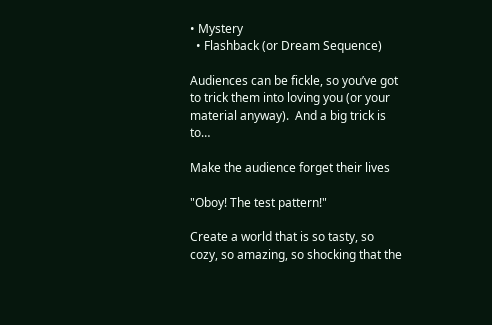• Mystery
  • Flashback (or Dream Sequence)

Audiences can be fickle, so you’ve got to trick them into loving you (or your material anyway).  And a big trick is to…

Make the audience forget their lives

"Oboy! The test pattern!"

Create a world that is so tasty, so cozy, so amazing, so shocking that the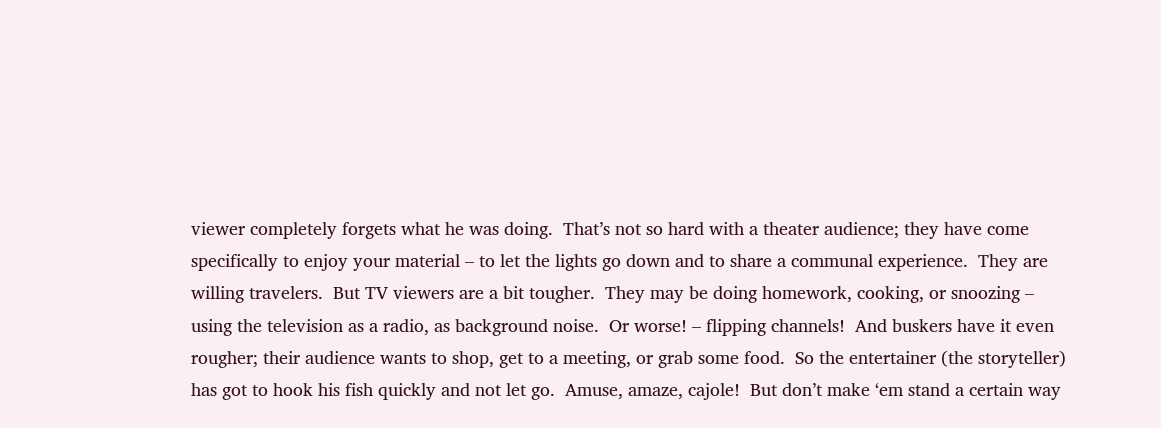viewer completely forgets what he was doing.  That’s not so hard with a theater audience; they have come specifically to enjoy your material – to let the lights go down and to share a communal experience.  They are willing travelers.  But TV viewers are a bit tougher.  They may be doing homework, cooking, or snoozing – using the television as a radio, as background noise.  Or worse! – flipping channels!  And buskers have it even rougher; their audience wants to shop, get to a meeting, or grab some food.  So the entertainer (the storyteller) has got to hook his fish quickly and not let go.  Amuse, amaze, cajole!  But don’t make ‘em stand a certain way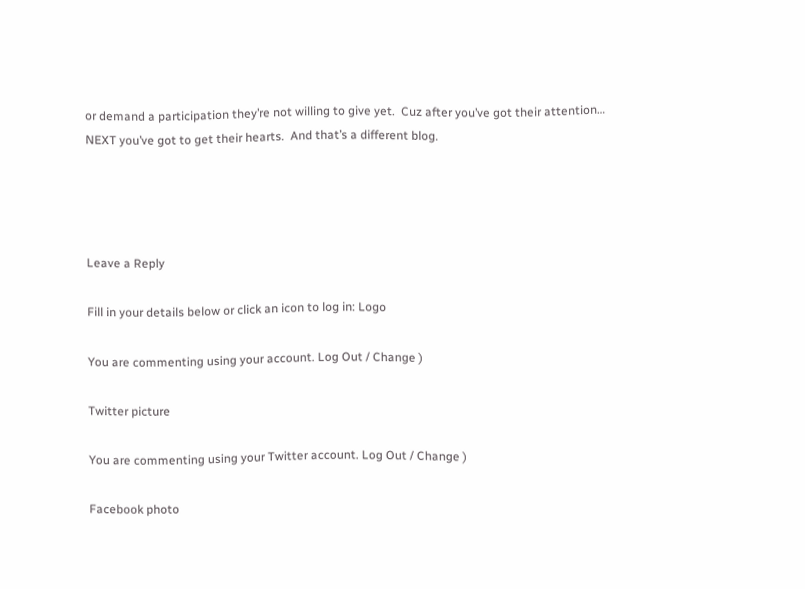or demand a participation they’re not willing to give yet.  Cuz after you’ve got their attention… NEXT you’ve got to get their hearts.  And that’s a different blog.




Leave a Reply

Fill in your details below or click an icon to log in: Logo

You are commenting using your account. Log Out / Change )

Twitter picture

You are commenting using your Twitter account. Log Out / Change )

Facebook photo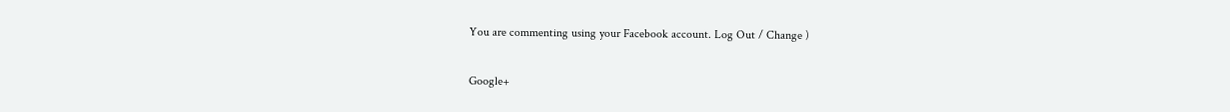You are commenting using your Facebook account. Log Out / Change )

Google+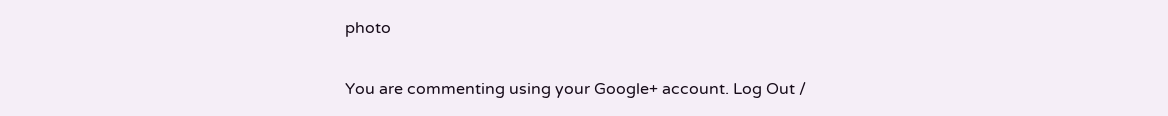photo

You are commenting using your Google+ account. Log Out /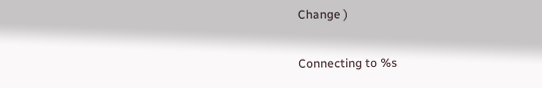Change )

Connecting to %s